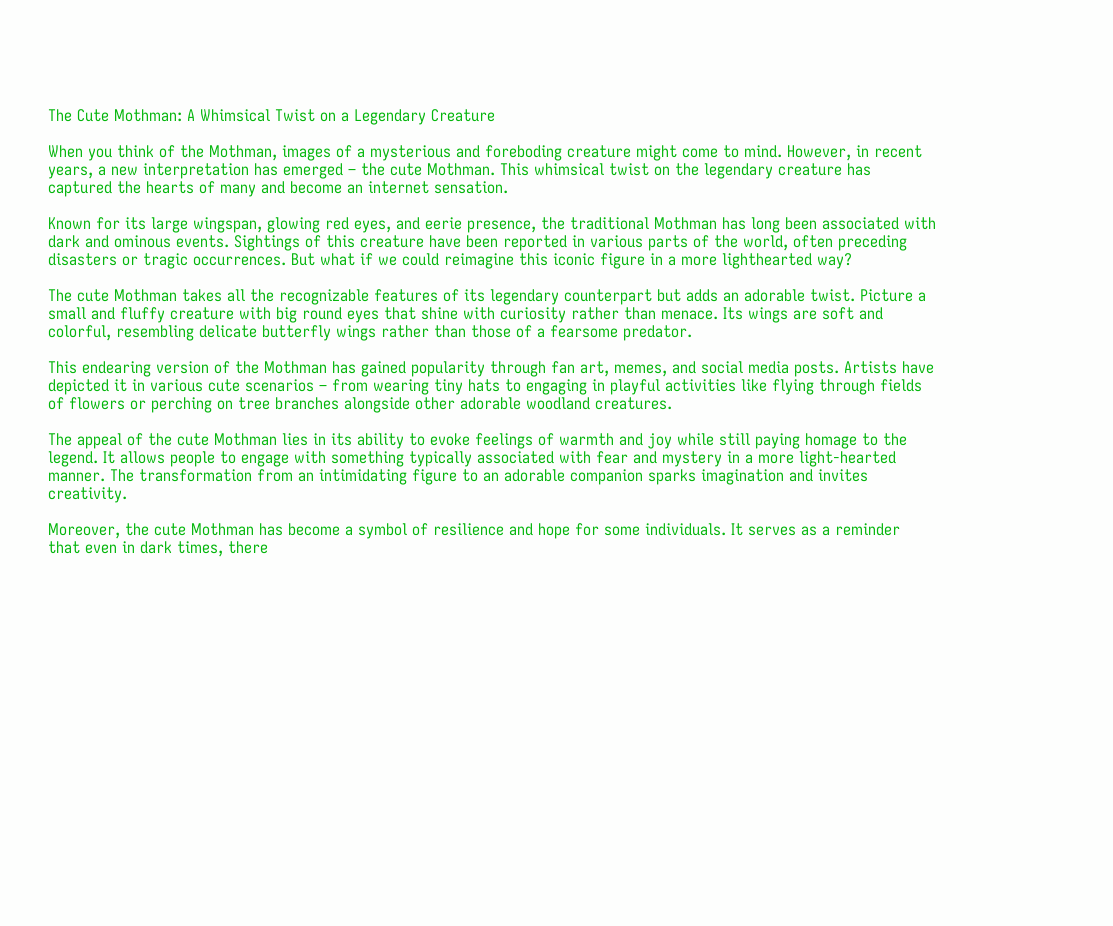The Cute Mothman: A Whimsical Twist on a Legendary Creature

When you think of the Mothman, images of a mysterious and foreboding creature might come to mind. However, in recent years, a new interpretation has emerged – the cute Mothman. This whimsical twist on the legendary creature has captured the hearts of many and become an internet sensation.

Known for its large wingspan, glowing red eyes, and eerie presence, the traditional Mothman has long been associated with dark and ominous events. Sightings of this creature have been reported in various parts of the world, often preceding disasters or tragic occurrences. But what if we could reimagine this iconic figure in a more lighthearted way?

The cute Mothman takes all the recognizable features of its legendary counterpart but adds an adorable twist. Picture a small and fluffy creature with big round eyes that shine with curiosity rather than menace. Its wings are soft and colorful, resembling delicate butterfly wings rather than those of a fearsome predator.

This endearing version of the Mothman has gained popularity through fan art, memes, and social media posts. Artists have depicted it in various cute scenarios – from wearing tiny hats to engaging in playful activities like flying through fields of flowers or perching on tree branches alongside other adorable woodland creatures.

The appeal of the cute Mothman lies in its ability to evoke feelings of warmth and joy while still paying homage to the legend. It allows people to engage with something typically associated with fear and mystery in a more light-hearted manner. The transformation from an intimidating figure to an adorable companion sparks imagination and invites creativity.

Moreover, the cute Mothman has become a symbol of resilience and hope for some individuals. It serves as a reminder that even in dark times, there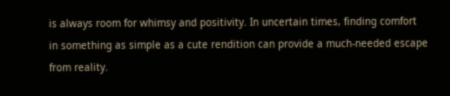is always room for whimsy and positivity. In uncertain times, finding comfort in something as simple as a cute rendition can provide a much-needed escape from reality.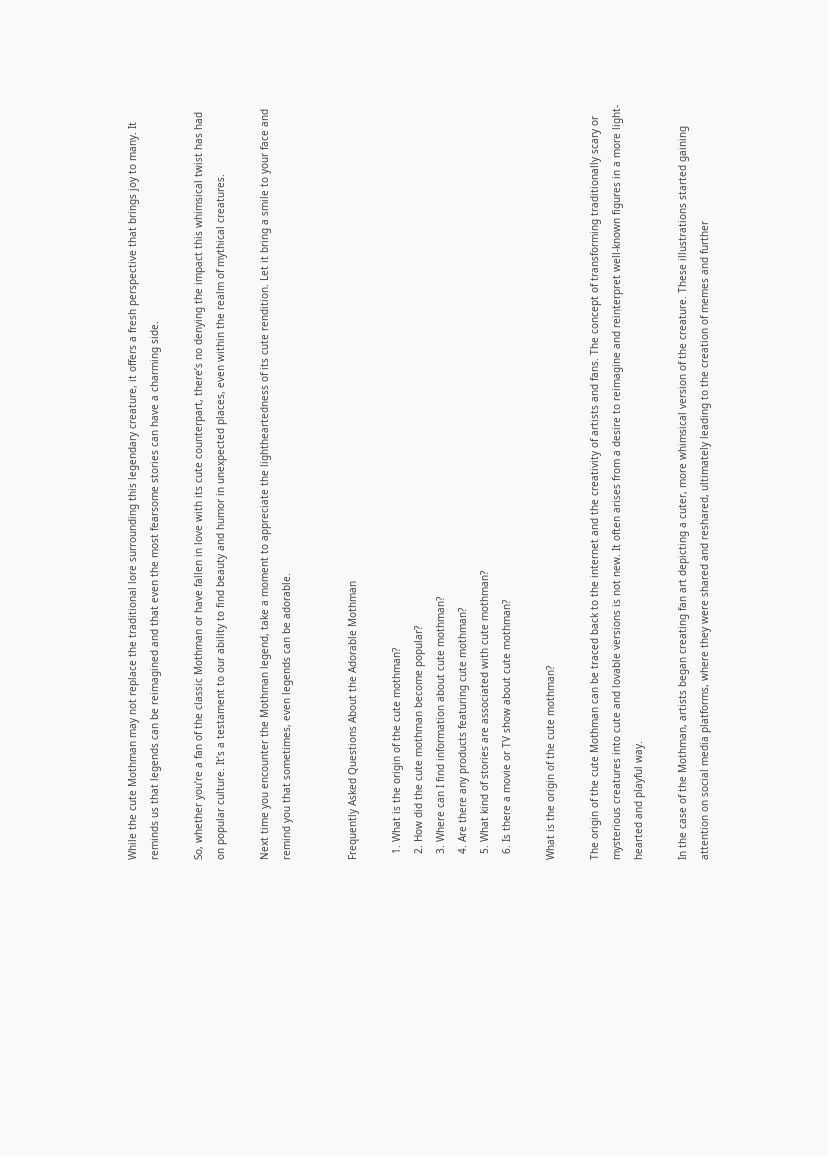While the cute Mothman may not replace the traditional lore surrounding this legendary creature, it offers a fresh perspective that brings joy to many. It reminds us that legends can be reimagined and that even the most fearsome stories can have a charming side.

So, whether you’re a fan of the classic Mothman or have fallen in love with its cute counterpart, there’s no denying the impact this whimsical twist has had on popular culture. It’s a testament to our ability to find beauty and humor in unexpected places, even within the realm of mythical creatures.

Next time you encounter the Mothman legend, take a moment to appreciate the lightheartedness of its cute rendition. Let it bring a smile to your face and remind you that sometimes, even legends can be adorable.


Frequently Asked Questions About the Adorable Mothman

  1. What is the origin of the cute mothman?
  2. How did the cute mothman become popular?
  3. Where can I find information about cute mothman?
  4. Are there any products featuring cute mothman?
  5. What kind of stories are associated with cute mothman?
  6. Is there a movie or TV show about cute mothman?

What is the origin of the cute mothman?

The origin of the cute Mothman can be traced back to the internet and the creativity of artists and fans. The concept of transforming traditionally scary or mysterious creatures into cute and lovable versions is not new. It often arises from a desire to reimagine and reinterpret well-known figures in a more light-hearted and playful way.

In the case of the Mothman, artists began creating fan art depicting a cuter, more whimsical version of the creature. These illustrations started gaining attention on social media platforms, where they were shared and reshared, ultimately leading to the creation of memes and further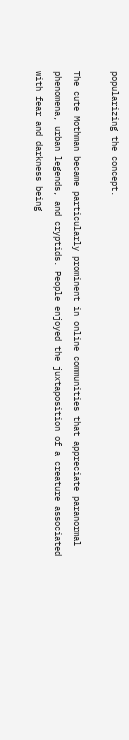popularizing the concept.

The cute Mothman became particularly prominent in online communities that appreciate paranormal phenomena, urban legends, and cryptids. People enjoyed the juxtaposition of a creature associated with fear and darkness being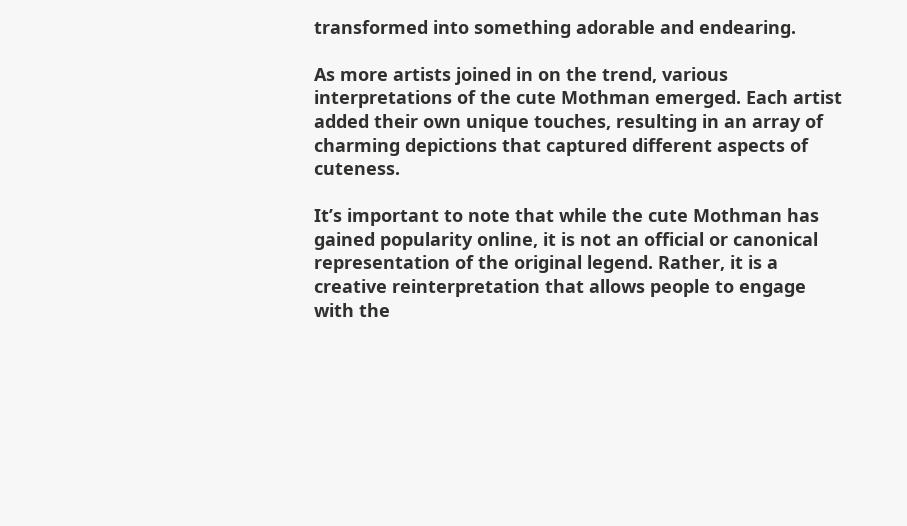transformed into something adorable and endearing.

As more artists joined in on the trend, various interpretations of the cute Mothman emerged. Each artist added their own unique touches, resulting in an array of charming depictions that captured different aspects of cuteness.

It’s important to note that while the cute Mothman has gained popularity online, it is not an official or canonical representation of the original legend. Rather, it is a creative reinterpretation that allows people to engage with the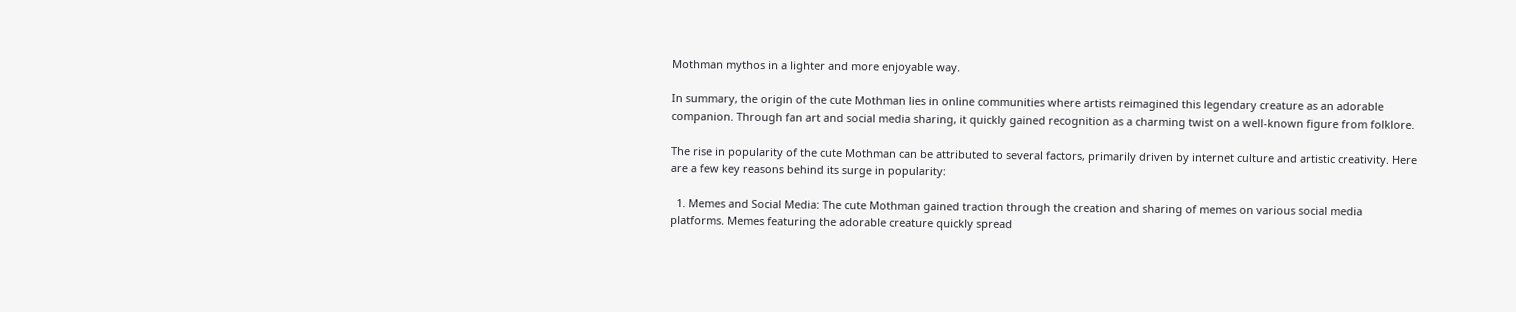Mothman mythos in a lighter and more enjoyable way.

In summary, the origin of the cute Mothman lies in online communities where artists reimagined this legendary creature as an adorable companion. Through fan art and social media sharing, it quickly gained recognition as a charming twist on a well-known figure from folklore.

The rise in popularity of the cute Mothman can be attributed to several factors, primarily driven by internet culture and artistic creativity. Here are a few key reasons behind its surge in popularity:

  1. Memes and Social Media: The cute Mothman gained traction through the creation and sharing of memes on various social media platforms. Memes featuring the adorable creature quickly spread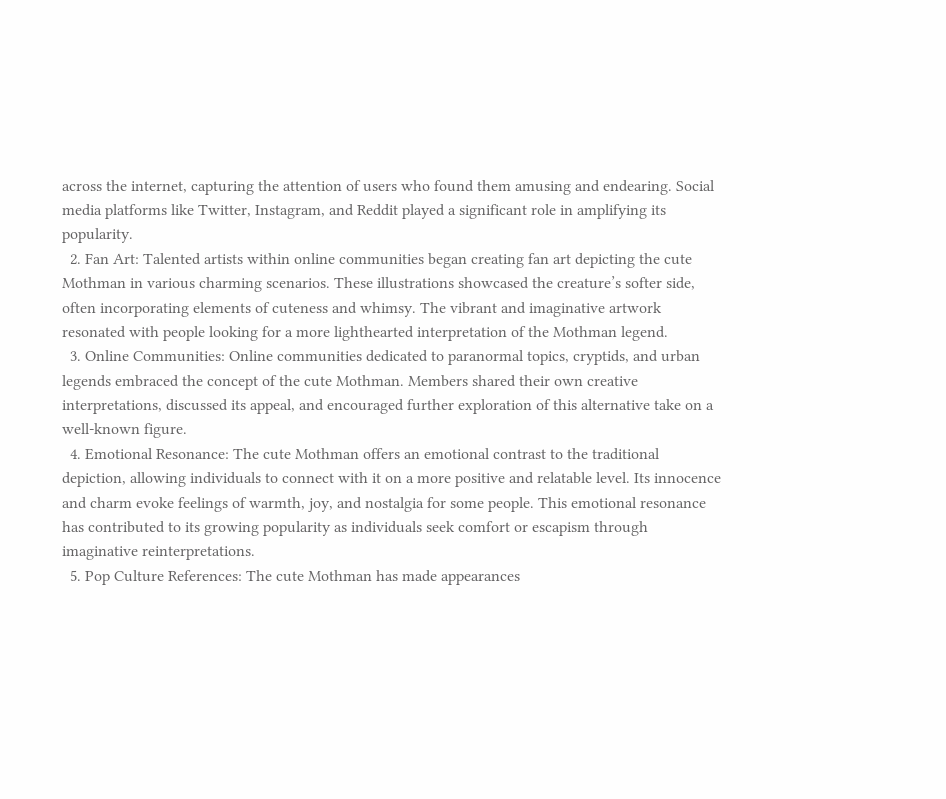across the internet, capturing the attention of users who found them amusing and endearing. Social media platforms like Twitter, Instagram, and Reddit played a significant role in amplifying its popularity.
  2. Fan Art: Talented artists within online communities began creating fan art depicting the cute Mothman in various charming scenarios. These illustrations showcased the creature’s softer side, often incorporating elements of cuteness and whimsy. The vibrant and imaginative artwork resonated with people looking for a more lighthearted interpretation of the Mothman legend.
  3. Online Communities: Online communities dedicated to paranormal topics, cryptids, and urban legends embraced the concept of the cute Mothman. Members shared their own creative interpretations, discussed its appeal, and encouraged further exploration of this alternative take on a well-known figure.
  4. Emotional Resonance: The cute Mothman offers an emotional contrast to the traditional depiction, allowing individuals to connect with it on a more positive and relatable level. Its innocence and charm evoke feelings of warmth, joy, and nostalgia for some people. This emotional resonance has contributed to its growing popularity as individuals seek comfort or escapism through imaginative reinterpretations.
  5. Pop Culture References: The cute Mothman has made appearances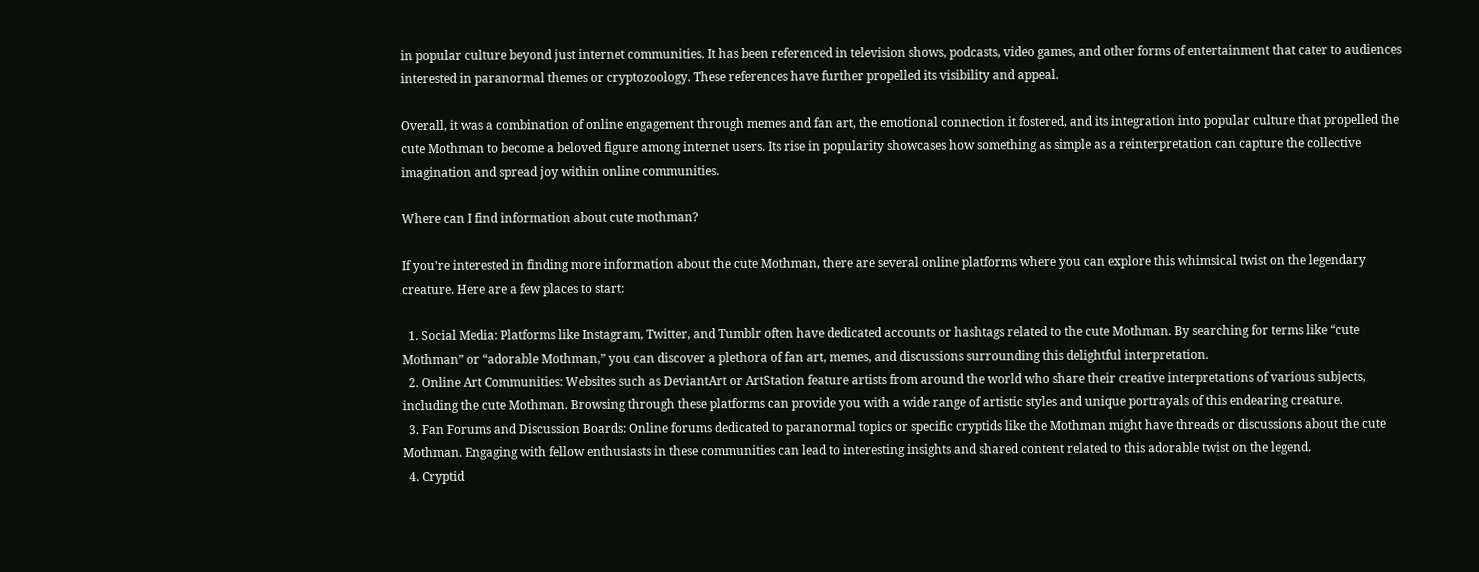in popular culture beyond just internet communities. It has been referenced in television shows, podcasts, video games, and other forms of entertainment that cater to audiences interested in paranormal themes or cryptozoology. These references have further propelled its visibility and appeal.

Overall, it was a combination of online engagement through memes and fan art, the emotional connection it fostered, and its integration into popular culture that propelled the cute Mothman to become a beloved figure among internet users. Its rise in popularity showcases how something as simple as a reinterpretation can capture the collective imagination and spread joy within online communities.

Where can I find information about cute mothman?

If you’re interested in finding more information about the cute Mothman, there are several online platforms where you can explore this whimsical twist on the legendary creature. Here are a few places to start:

  1. Social Media: Platforms like Instagram, Twitter, and Tumblr often have dedicated accounts or hashtags related to the cute Mothman. By searching for terms like “cute Mothman” or “adorable Mothman,” you can discover a plethora of fan art, memes, and discussions surrounding this delightful interpretation.
  2. Online Art Communities: Websites such as DeviantArt or ArtStation feature artists from around the world who share their creative interpretations of various subjects, including the cute Mothman. Browsing through these platforms can provide you with a wide range of artistic styles and unique portrayals of this endearing creature.
  3. Fan Forums and Discussion Boards: Online forums dedicated to paranormal topics or specific cryptids like the Mothman might have threads or discussions about the cute Mothman. Engaging with fellow enthusiasts in these communities can lead to interesting insights and shared content related to this adorable twist on the legend.
  4. Cryptid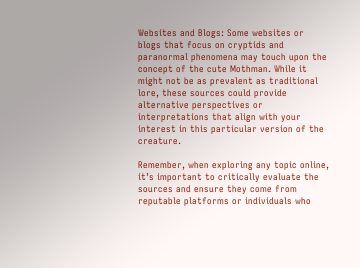Websites and Blogs: Some websites or blogs that focus on cryptids and paranormal phenomena may touch upon the concept of the cute Mothman. While it might not be as prevalent as traditional lore, these sources could provide alternative perspectives or interpretations that align with your interest in this particular version of the creature.

Remember, when exploring any topic online, it’s important to critically evaluate the sources and ensure they come from reputable platforms or individuals who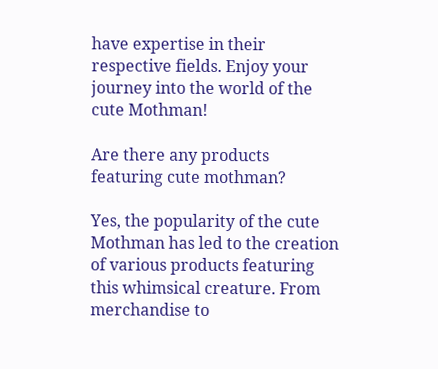have expertise in their respective fields. Enjoy your journey into the world of the cute Mothman!

Are there any products featuring cute mothman?

Yes, the popularity of the cute Mothman has led to the creation of various products featuring this whimsical creature. From merchandise to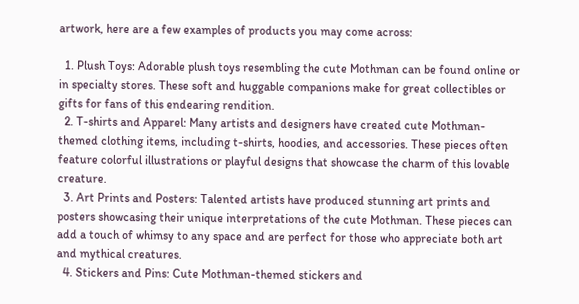artwork, here are a few examples of products you may come across:

  1. Plush Toys: Adorable plush toys resembling the cute Mothman can be found online or in specialty stores. These soft and huggable companions make for great collectibles or gifts for fans of this endearing rendition.
  2. T-shirts and Apparel: Many artists and designers have created cute Mothman-themed clothing items, including t-shirts, hoodies, and accessories. These pieces often feature colorful illustrations or playful designs that showcase the charm of this lovable creature.
  3. Art Prints and Posters: Talented artists have produced stunning art prints and posters showcasing their unique interpretations of the cute Mothman. These pieces can add a touch of whimsy to any space and are perfect for those who appreciate both art and mythical creatures.
  4. Stickers and Pins: Cute Mothman-themed stickers and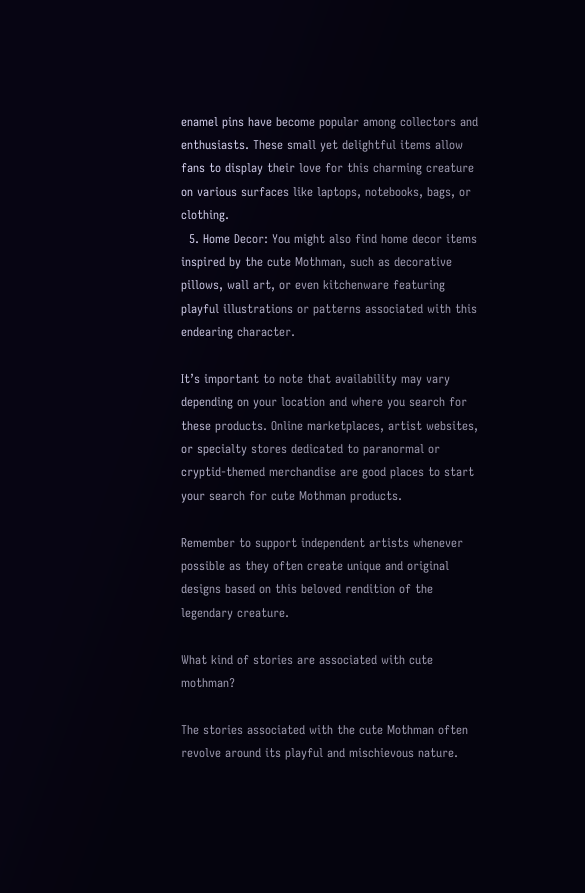enamel pins have become popular among collectors and enthusiasts. These small yet delightful items allow fans to display their love for this charming creature on various surfaces like laptops, notebooks, bags, or clothing.
  5. Home Decor: You might also find home decor items inspired by the cute Mothman, such as decorative pillows, wall art, or even kitchenware featuring playful illustrations or patterns associated with this endearing character.

It’s important to note that availability may vary depending on your location and where you search for these products. Online marketplaces, artist websites, or specialty stores dedicated to paranormal or cryptid-themed merchandise are good places to start your search for cute Mothman products.

Remember to support independent artists whenever possible as they often create unique and original designs based on this beloved rendition of the legendary creature.

What kind of stories are associated with cute mothman?

The stories associated with the cute Mothman often revolve around its playful and mischievous nature.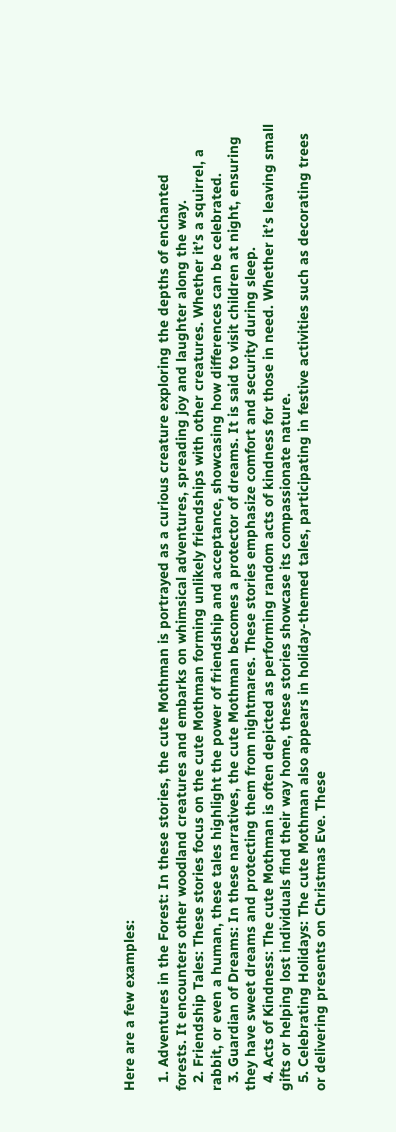Here are a few examples:

  1. Adventures in the Forest: In these stories, the cute Mothman is portrayed as a curious creature exploring the depths of enchanted forests. It encounters other woodland creatures and embarks on whimsical adventures, spreading joy and laughter along the way.
  2. Friendship Tales: These stories focus on the cute Mothman forming unlikely friendships with other creatures. Whether it’s a squirrel, a rabbit, or even a human, these tales highlight the power of friendship and acceptance, showcasing how differences can be celebrated.
  3. Guardian of Dreams: In these narratives, the cute Mothman becomes a protector of dreams. It is said to visit children at night, ensuring they have sweet dreams and protecting them from nightmares. These stories emphasize comfort and security during sleep.
  4. Acts of Kindness: The cute Mothman is often depicted as performing random acts of kindness for those in need. Whether it’s leaving small gifts or helping lost individuals find their way home, these stories showcase its compassionate nature.
  5. Celebrating Holidays: The cute Mothman also appears in holiday-themed tales, participating in festive activities such as decorating trees or delivering presents on Christmas Eve. These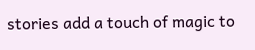stories add a touch of magic to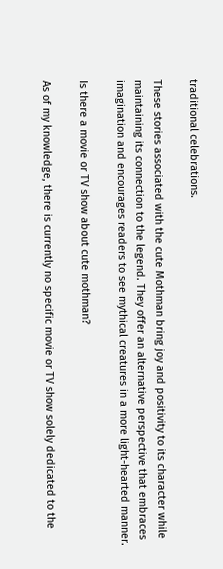traditional celebrations.

These stories associated with the cute Mothman bring joy and positivity to its character while maintaining its connection to the legend. They offer an alternative perspective that embraces imagination and encourages readers to see mythical creatures in a more light-hearted manner.

Is there a movie or TV show about cute mothman?

As of my knowledge, there is currently no specific movie or TV show solely dedicated to the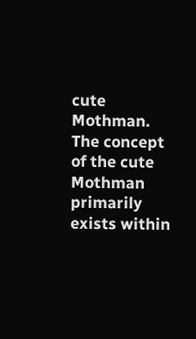cute Mothman. The concept of the cute Mothman primarily exists within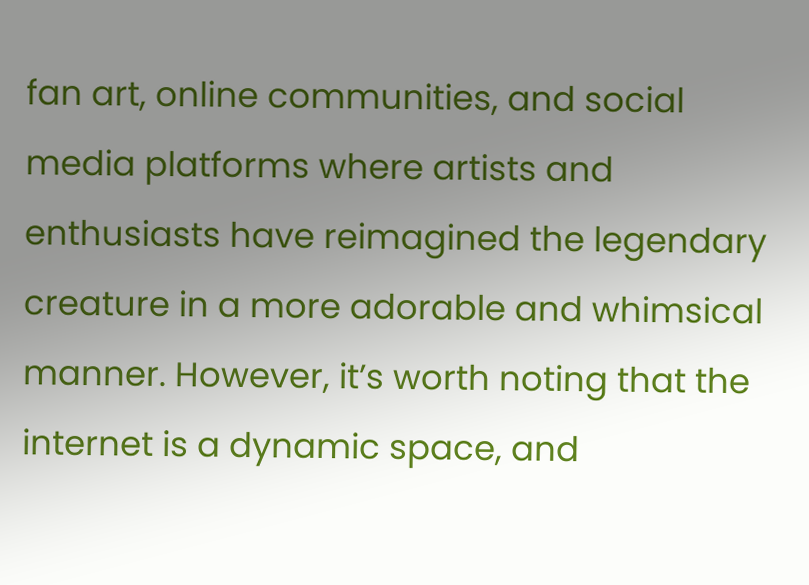fan art, online communities, and social media platforms where artists and enthusiasts have reimagined the legendary creature in a more adorable and whimsical manner. However, it’s worth noting that the internet is a dynamic space, and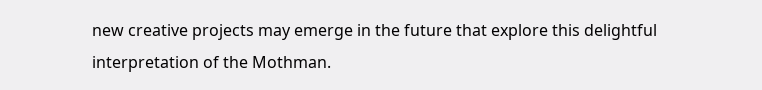new creative projects may emerge in the future that explore this delightful interpretation of the Mothman.